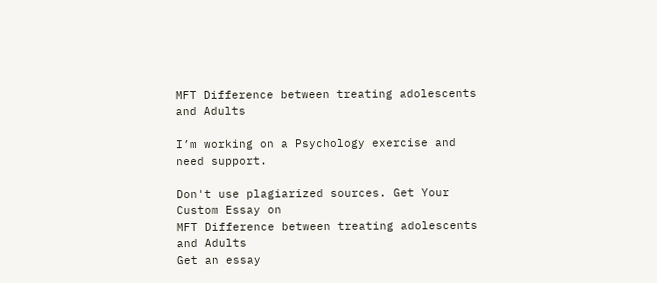MFT Difference between treating adolescents and Adults

I’m working on a Psychology exercise and need support.

Don't use plagiarized sources. Get Your Custom Essay on
MFT Difference between treating adolescents and Adults
Get an essay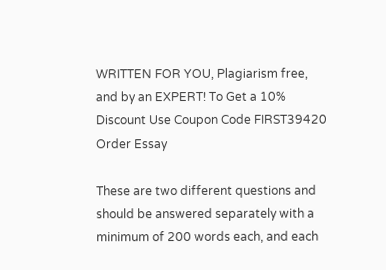WRITTEN FOR YOU, Plagiarism free, and by an EXPERT! To Get a 10% Discount Use Coupon Code FIRST39420
Order Essay

These are two different questions and should be answered separately with a minimum of 200 words each, and each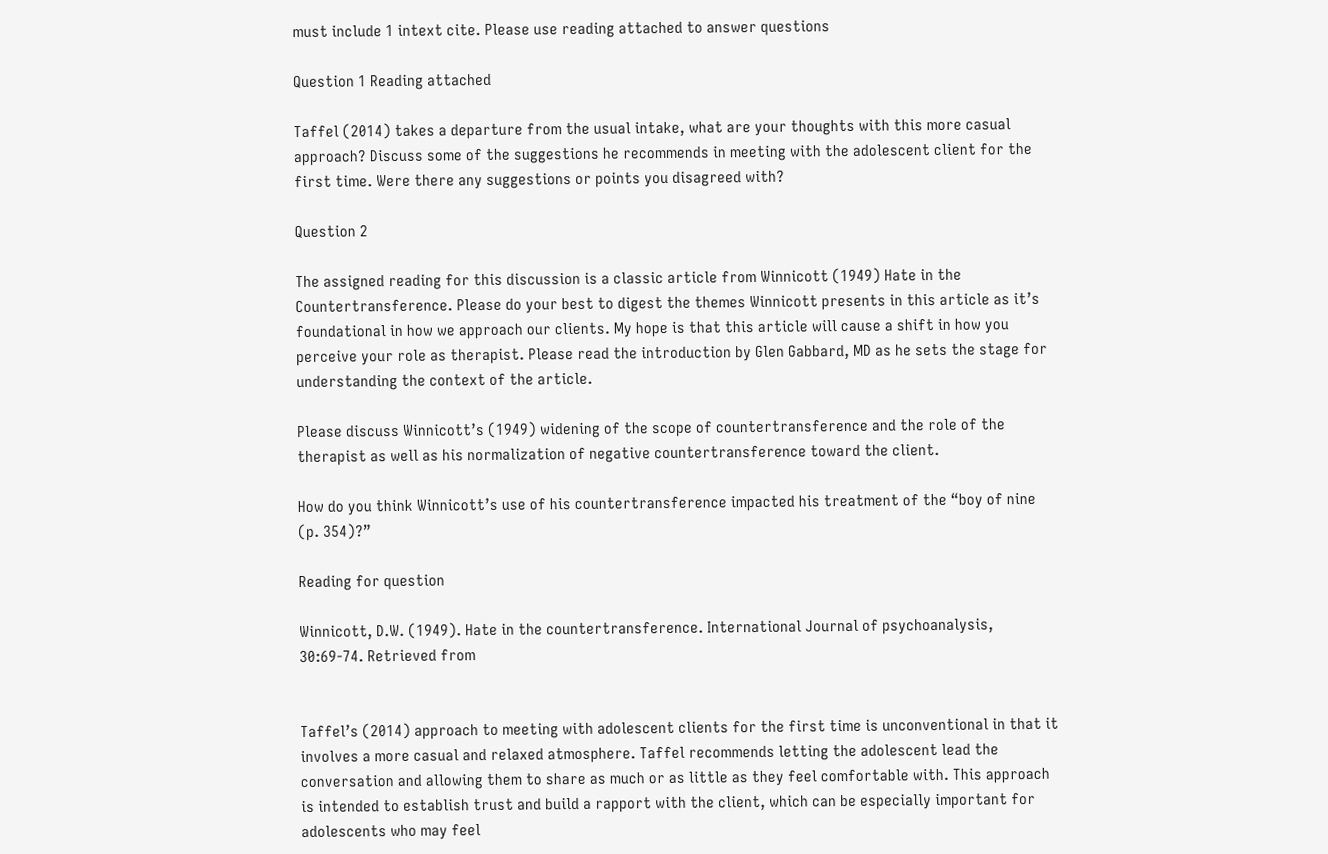must include 1 intext cite. Please use reading attached to answer questions

Question 1 Reading attached

Taffel (2014) takes a departure from the usual intake, what are your thoughts with this more casual approach? Discuss some of the suggestions he recommends in meeting with the adolescent client for the first time. Were there any suggestions or points you disagreed with?

Question 2

The assigned reading for this discussion is a classic article from Winnicott (1949) Hate in the Countertransference. Please do your best to digest the themes Winnicott presents in this article as it’s foundational in how we approach our clients. My hope is that this article will cause a shift in how you perceive your role as therapist. Please read the introduction by Glen Gabbard, MD as he sets the stage for understanding the context of the article.

Please discuss Winnicott’s (1949) widening of the scope of countertransference and the role of the therapist as well as his normalization of negative countertransference toward the client.

How do you think Winnicott’s use of his countertransference impacted his treatment of the “boy of nine (p. 354)?”

Reading for question

Winnicott, D.W. (1949). Hate in the countertransference. International Journal of psychoanalysis, 30:69-74. Retrieved from


Taffel’s (2014) approach to meeting with adolescent clients for the first time is unconventional in that it involves a more casual and relaxed atmosphere. Taffel recommends letting the adolescent lead the conversation and allowing them to share as much or as little as they feel comfortable with. This approach is intended to establish trust and build a rapport with the client, which can be especially important for adolescents who may feel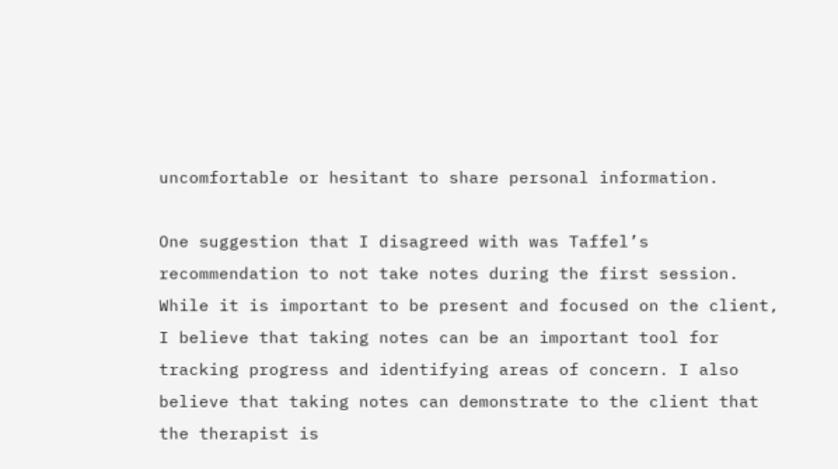uncomfortable or hesitant to share personal information.

One suggestion that I disagreed with was Taffel’s recommendation to not take notes during the first session. While it is important to be present and focused on the client, I believe that taking notes can be an important tool for tracking progress and identifying areas of concern. I also believe that taking notes can demonstrate to the client that the therapist is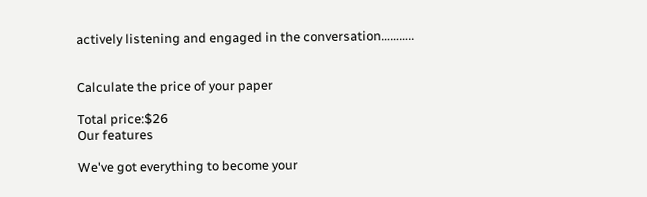actively listening and engaged in the conversation………..


Calculate the price of your paper

Total price:$26
Our features

We've got everything to become your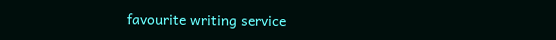favourite writing service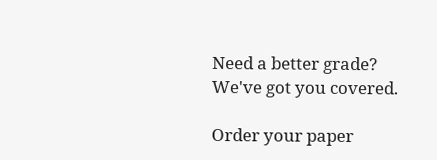Need a better grade?
We've got you covered.

Order your paper